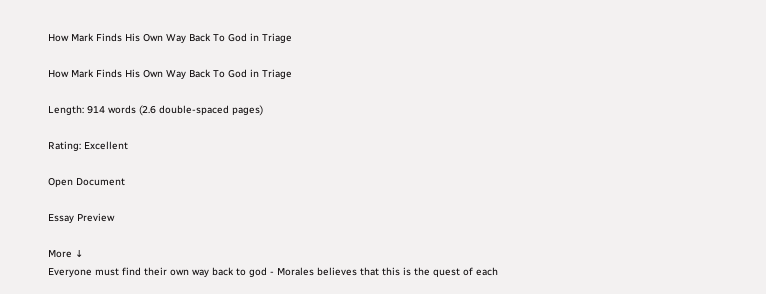How Mark Finds His Own Way Back To God in Triage

How Mark Finds His Own Way Back To God in Triage

Length: 914 words (2.6 double-spaced pages)

Rating: Excellent

Open Document

Essay Preview

More ↓
Everyone must find their own way back to god - Morales believes that this is the quest of each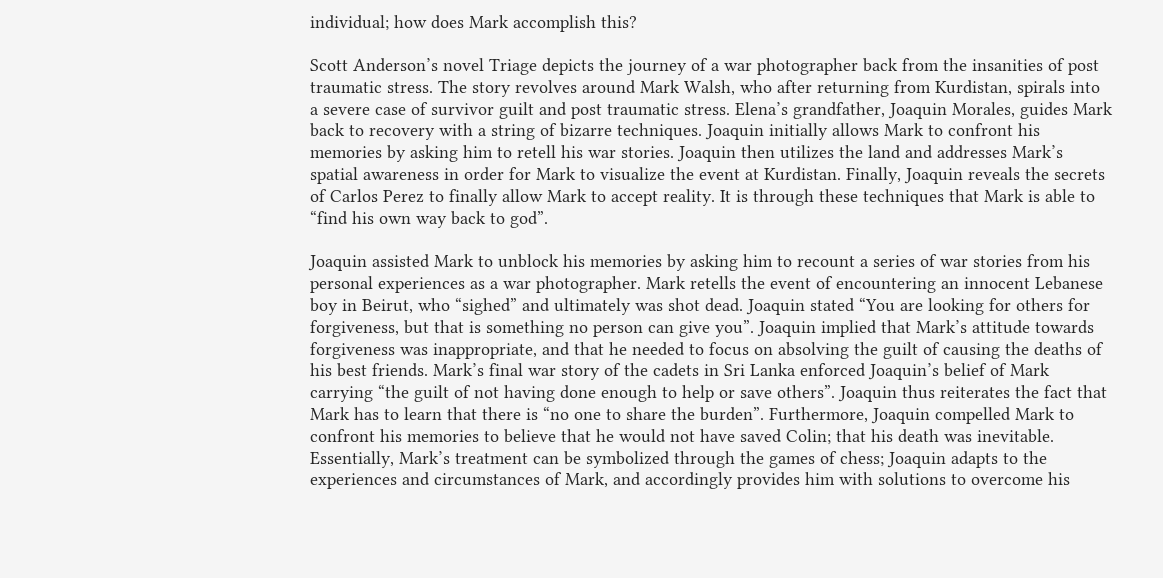individual; how does Mark accomplish this?

Scott Anderson’s novel Triage depicts the journey of a war photographer back from the insanities of post traumatic stress. The story revolves around Mark Walsh, who after returning from Kurdistan, spirals into a severe case of survivor guilt and post traumatic stress. Elena’s grandfather, Joaquin Morales, guides Mark back to recovery with a string of bizarre techniques. Joaquin initially allows Mark to confront his memories by asking him to retell his war stories. Joaquin then utilizes the land and addresses Mark’s spatial awareness in order for Mark to visualize the event at Kurdistan. Finally, Joaquin reveals the secrets of Carlos Perez to finally allow Mark to accept reality. It is through these techniques that Mark is able to “find his own way back to god”.

Joaquin assisted Mark to unblock his memories by asking him to recount a series of war stories from his personal experiences as a war photographer. Mark retells the event of encountering an innocent Lebanese boy in Beirut, who “sighed” and ultimately was shot dead. Joaquin stated “You are looking for others for forgiveness, but that is something no person can give you”. Joaquin implied that Mark’s attitude towards forgiveness was inappropriate, and that he needed to focus on absolving the guilt of causing the deaths of his best friends. Mark’s final war story of the cadets in Sri Lanka enforced Joaquin’s belief of Mark carrying “the guilt of not having done enough to help or save others”. Joaquin thus reiterates the fact that Mark has to learn that there is “no one to share the burden”. Furthermore, Joaquin compelled Mark to confront his memories to believe that he would not have saved Colin; that his death was inevitable. Essentially, Mark’s treatment can be symbolized through the games of chess; Joaquin adapts to the experiences and circumstances of Mark, and accordingly provides him with solutions to overcome his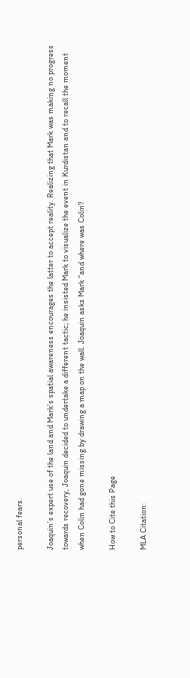personal fears.

Joaquin’s expert use of the land and Mark’s spatial awareness encourages the latter to accept reality. Realizing that Mark was making no progress towards recovery, Joaquin decided to undertake a different tactic; he insisted Mark to visualize the event in Kurdistan and to recall the moment when Colin had gone missing by drawing a map on the wall. Joaquin asks Mark “and where was Colin?

How to Cite this Page

MLA Citation: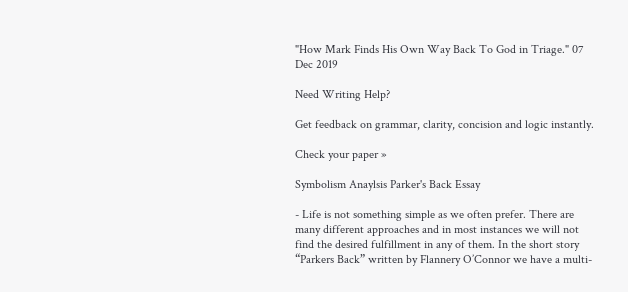"How Mark Finds His Own Way Back To God in Triage." 07 Dec 2019

Need Writing Help?

Get feedback on grammar, clarity, concision and logic instantly.

Check your paper »

Symbolism Anaylsis Parker's Back Essay

- Life is not something simple as we often prefer. There are many different approaches and in most instances we will not find the desired fulfillment in any of them. In the short story “Parkers Back” written by Flannery O’Connor we have a multi-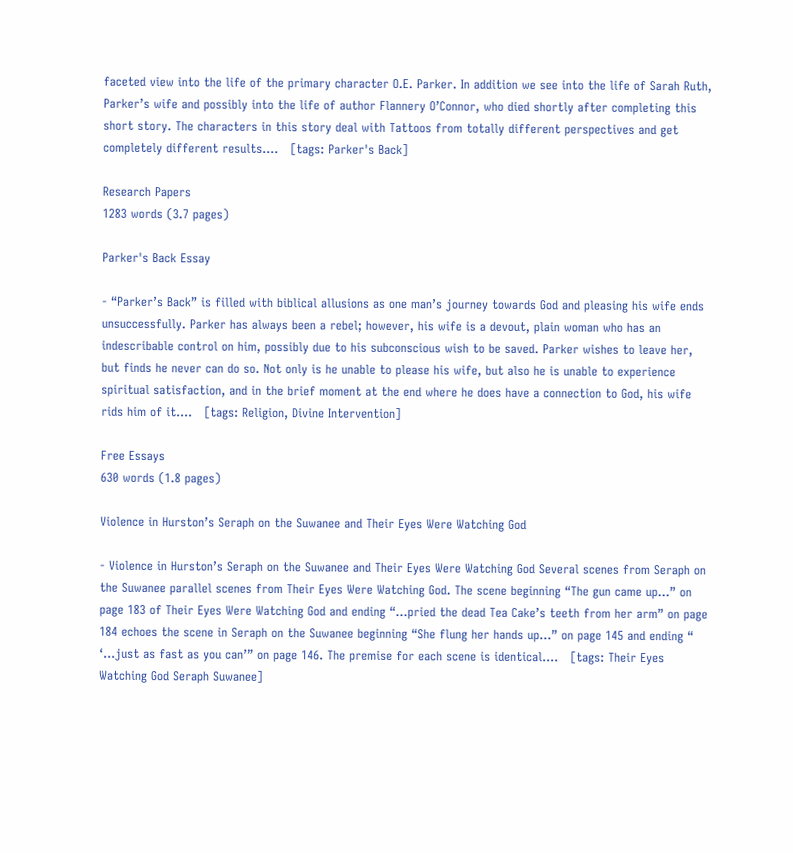faceted view into the life of the primary character O.E. Parker. In addition we see into the life of Sarah Ruth, Parker’s wife and possibly into the life of author Flannery O’Connor, who died shortly after completing this short story. The characters in this story deal with Tattoos from totally different perspectives and get completely different results....   [tags: Parker's Back]

Research Papers
1283 words (3.7 pages)

Parker's Back Essay

- “Parker’s Back” is filled with biblical allusions as one man’s journey towards God and pleasing his wife ends unsuccessfully. Parker has always been a rebel; however, his wife is a devout, plain woman who has an indescribable control on him, possibly due to his subconscious wish to be saved. Parker wishes to leave her, but finds he never can do so. Not only is he unable to please his wife, but also he is unable to experience spiritual satisfaction, and in the brief moment at the end where he does have a connection to God, his wife rids him of it....   [tags: Religion, Divine Intervention]

Free Essays
630 words (1.8 pages)

Violence in Hurston’s Seraph on the Suwanee and Their Eyes Were Watching God

- Violence in Hurston’s Seraph on the Suwanee and Their Eyes Were Watching God Several scenes from Seraph on the Suwanee parallel scenes from Their Eyes Were Watching God. The scene beginning “The gun came up…” on page 183 of Their Eyes Were Watching God and ending “…pried the dead Tea Cake’s teeth from her arm” on page 184 echoes the scene in Seraph on the Suwanee beginning “She flung her hands up…” on page 145 and ending “ ‘…just as fast as you can’” on page 146. The premise for each scene is identical....   [tags: Their Eyes Watching God Seraph Suwanee]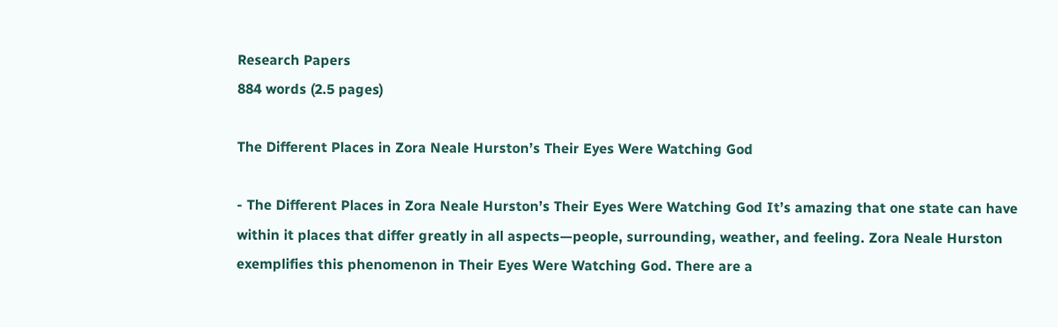Research Papers
884 words (2.5 pages)

The Different Places in Zora Neale Hurston’s Their Eyes Were Watching God

- The Different Places in Zora Neale Hurston’s Their Eyes Were Watching God It’s amazing that one state can have within it places that differ greatly in all aspects—people, surrounding, weather, and feeling. Zora Neale Hurston exemplifies this phenomenon in Their Eyes Were Watching God. There are a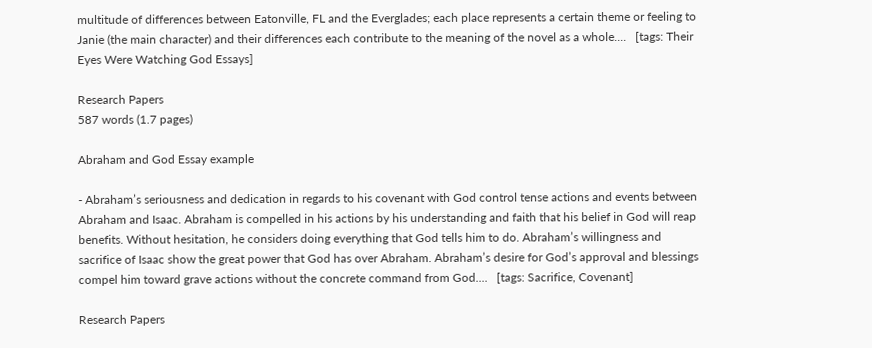multitude of differences between Eatonville, FL and the Everglades; each place represents a certain theme or feeling to Janie (the main character) and their differences each contribute to the meaning of the novel as a whole....   [tags: Their Eyes Were Watching God Essays]

Research Papers
587 words (1.7 pages)

Abraham and God Essay example

- Abraham’s seriousness and dedication in regards to his covenant with God control tense actions and events between Abraham and Isaac. Abraham is compelled in his actions by his understanding and faith that his belief in God will reap benefits. Without hesitation, he considers doing everything that God tells him to do. Abraham’s willingness and sacrifice of Isaac show the great power that God has over Abraham. Abraham’s desire for God’s approval and blessings compel him toward grave actions without the concrete command from God....   [tags: Sacrifice, Covenant]

Research Papers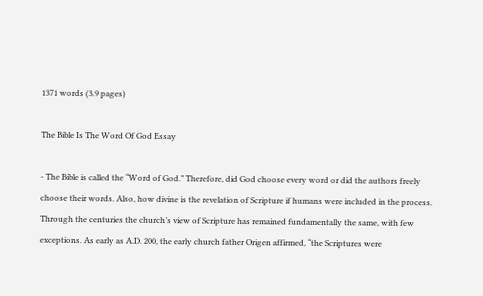1371 words (3.9 pages)

The Bible Is The Word Of God Essay

- The Bible is called the “Word of God.” Therefore, did God choose every word or did the authors freely choose their words. Also, how divine is the revelation of Scripture if humans were included in the process. Through the centuries the church’s view of Scripture has remained fundamentally the same, with few exceptions. As early as A.D. 200, the early church father Origen affirmed, “the Scriptures were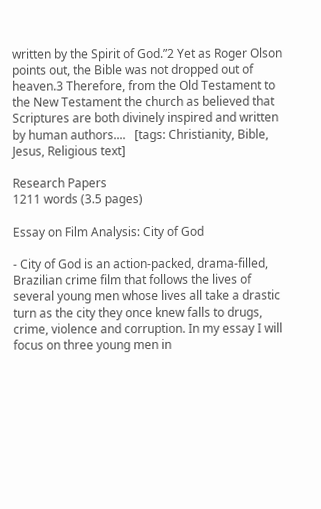written by the Spirit of God.”2 Yet as Roger Olson points out, the Bible was not dropped out of heaven.3 Therefore, from the Old Testament to the New Testament the church as believed that Scriptures are both divinely inspired and written by human authors....   [tags: Christianity, Bible, Jesus, Religious text]

Research Papers
1211 words (3.5 pages)

Essay on Film Analysis: City of God

- City of God is an action-packed, drama-filled, Brazilian crime film that follows the lives of several young men whose lives all take a drastic turn as the city they once knew falls to drugs, crime, violence and corruption. In my essay I will focus on three young men in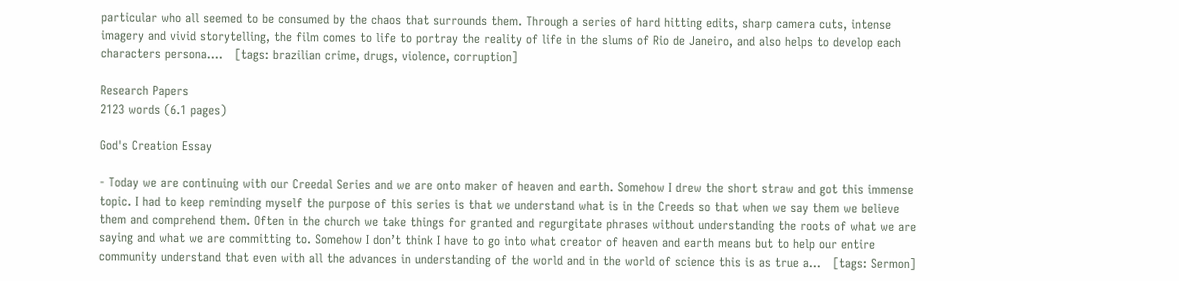particular who all seemed to be consumed by the chaos that surrounds them. Through a series of hard hitting edits, sharp camera cuts, intense imagery and vivid storytelling, the film comes to life to portray the reality of life in the slums of Rio de Janeiro, and also helps to develop each characters persona....   [tags: brazilian crime, drugs, violence, corruption]

Research Papers
2123 words (6.1 pages)

God's Creation Essay

- Today we are continuing with our Creedal Series and we are onto maker of heaven and earth. Somehow I drew the short straw and got this immense topic. I had to keep reminding myself the purpose of this series is that we understand what is in the Creeds so that when we say them we believe them and comprehend them. Often in the church we take things for granted and regurgitate phrases without understanding the roots of what we are saying and what we are committing to. Somehow I don’t think I have to go into what creator of heaven and earth means but to help our entire community understand that even with all the advances in understanding of the world and in the world of science this is as true a...   [tags: Sermon]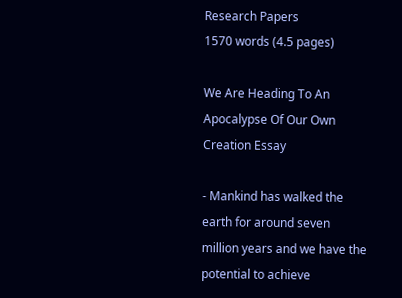Research Papers
1570 words (4.5 pages)

We Are Heading To An Apocalypse Of Our Own Creation Essay

- Mankind has walked the earth for around seven million years and we have the potential to achieve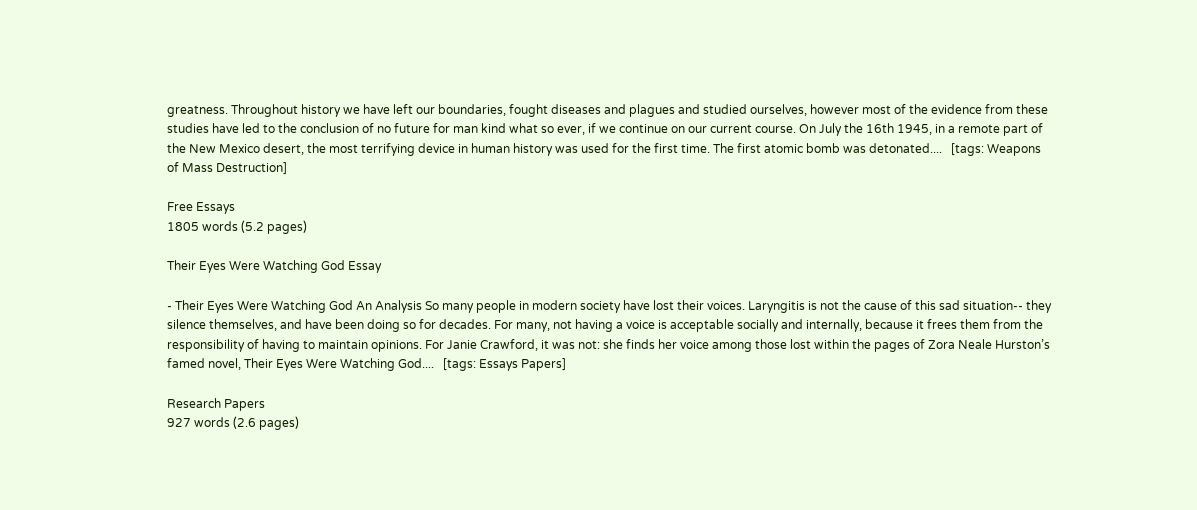greatness. Throughout history we have left our boundaries, fought diseases and plagues and studied ourselves, however most of the evidence from these studies have led to the conclusion of no future for man kind what so ever, if we continue on our current course. On July the 16th 1945, in a remote part of the New Mexico desert, the most terrifying device in human history was used for the first time. The first atomic bomb was detonated....   [tags: Weapons of Mass Destruction]

Free Essays
1805 words (5.2 pages)

Their Eyes Were Watching God Essay

- Their Eyes Were Watching God An Analysis So many people in modern society have lost their voices. Laryngitis is not the cause of this sad situation-- they silence themselves, and have been doing so for decades. For many, not having a voice is acceptable socially and internally, because it frees them from the responsibility of having to maintain opinions. For Janie Crawford, it was not: she finds her voice among those lost within the pages of Zora Neale Hurston’s famed novel, Their Eyes Were Watching God....   [tags: Essays Papers]

Research Papers
927 words (2.6 pages)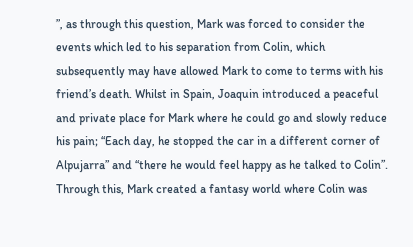”, as through this question, Mark was forced to consider the events which led to his separation from Colin, which subsequently may have allowed Mark to come to terms with his friend’s death. Whilst in Spain, Joaquin introduced a peaceful and private place for Mark where he could go and slowly reduce his pain; “Each day, he stopped the car in a different corner of Alpujarra” and “there he would feel happy as he talked to Colin”. Through this, Mark created a fantasy world where Colin was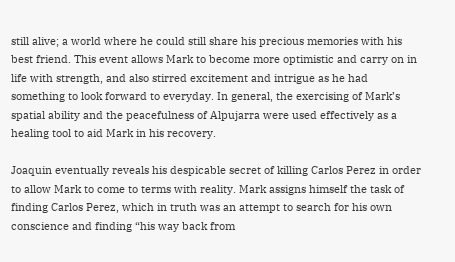still alive; a world where he could still share his precious memories with his best friend. This event allows Mark to become more optimistic and carry on in life with strength, and also stirred excitement and intrigue as he had something to look forward to everyday. In general, the exercising of Mark’s spatial ability and the peacefulness of Alpujarra were used effectively as a healing tool to aid Mark in his recovery.

Joaquin eventually reveals his despicable secret of killing Carlos Perez in order to allow Mark to come to terms with reality. Mark assigns himself the task of finding Carlos Perez, which in truth was an attempt to search for his own conscience and finding “his way back from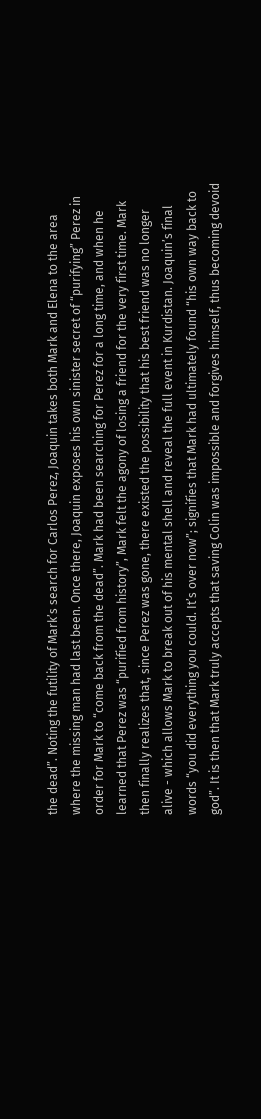the dead”. Noting the futility of Mark’s search for Carlos Perez, Joaquin takes both Mark and Elena to the area where the missing man had last been. Once there, Joaquin exposes his own sinister secret of “purifying” Perez in order for Mark to “come back from the dead”. Mark had been searching for Perez for a long time, and when he learned that Perez was “purified from history”, Mark felt the agony of losing a friend for the very first time. Mark then finally realizes that, since Perez was gone, there existed the possibility that his best friend was no longer alive - which allows Mark to break out of his mental shell and reveal the full event in Kurdistan. Joaquin’s final words “you did everything you could. It’s over now”; signifies that Mark had ultimately found “his own way back to god”. It is then that Mark truly accepts that saving Colin was impossible and forgives himself, thus becoming devoid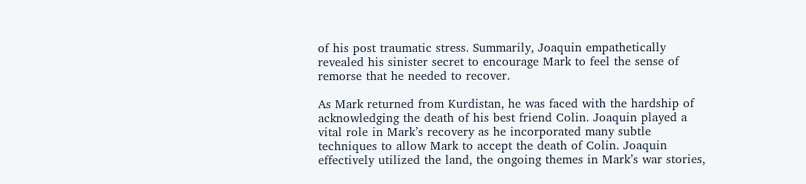of his post traumatic stress. Summarily, Joaquin empathetically revealed his sinister secret to encourage Mark to feel the sense of remorse that he needed to recover.

As Mark returned from Kurdistan, he was faced with the hardship of acknowledging the death of his best friend Colin. Joaquin played a vital role in Mark’s recovery as he incorporated many subtle techniques to allow Mark to accept the death of Colin. Joaquin effectively utilized the land, the ongoing themes in Mark’s war stories,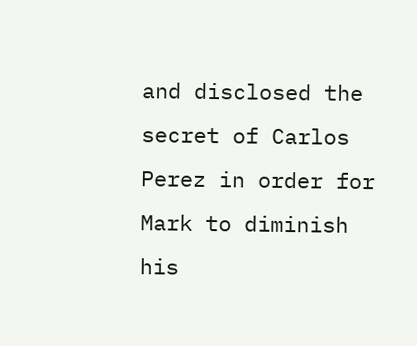and disclosed the secret of Carlos Perez in order for Mark to diminish his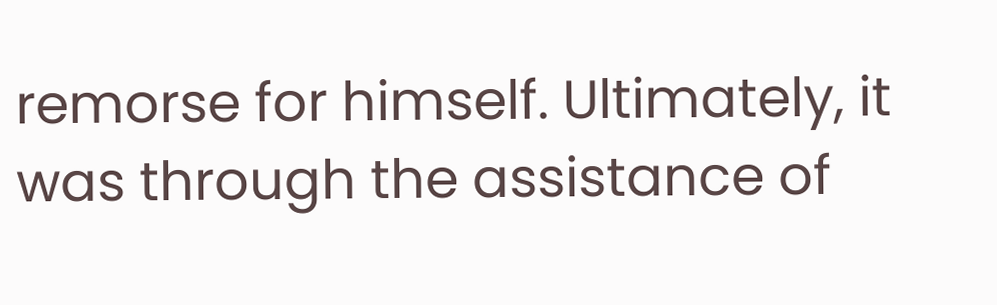remorse for himself. Ultimately, it was through the assistance of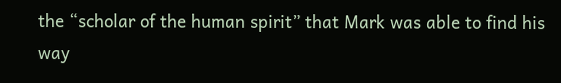the “scholar of the human spirit” that Mark was able to find his way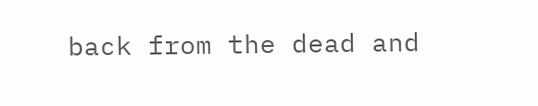back from the dead and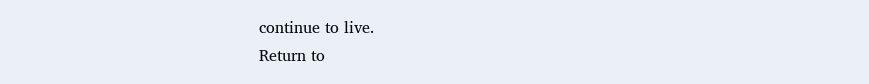continue to live.
Return to